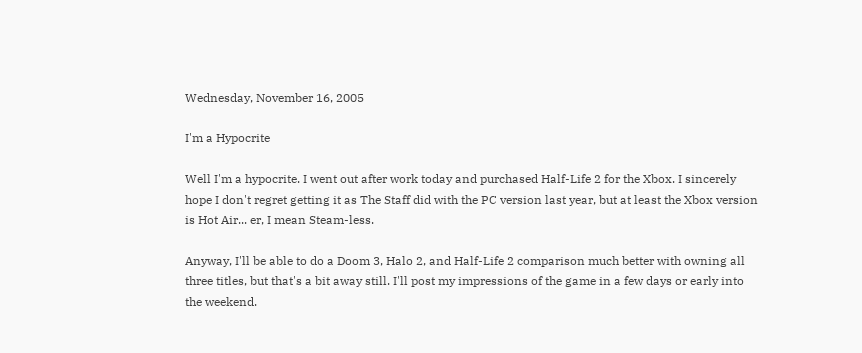Wednesday, November 16, 2005

I'm a Hypocrite

Well I'm a hypocrite. I went out after work today and purchased Half-Life 2 for the Xbox. I sincerely hope I don't regret getting it as The Staff did with the PC version last year, but at least the Xbox version is Hot Air... er, I mean Steam-less.

Anyway, I'll be able to do a Doom 3, Halo 2, and Half-Life 2 comparison much better with owning all three titles, but that's a bit away still. I'll post my impressions of the game in a few days or early into the weekend.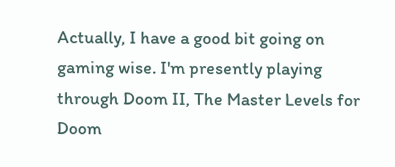Actually, I have a good bit going on gaming wise. I'm presently playing through Doom II, The Master Levels for Doom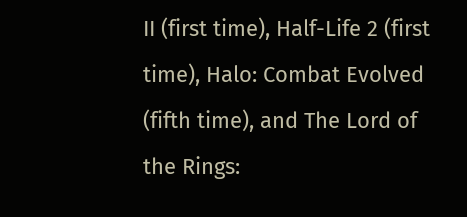II (first time), Half-Life 2 (first time), Halo: Combat Evolved (fifth time), and The Lord of the Rings: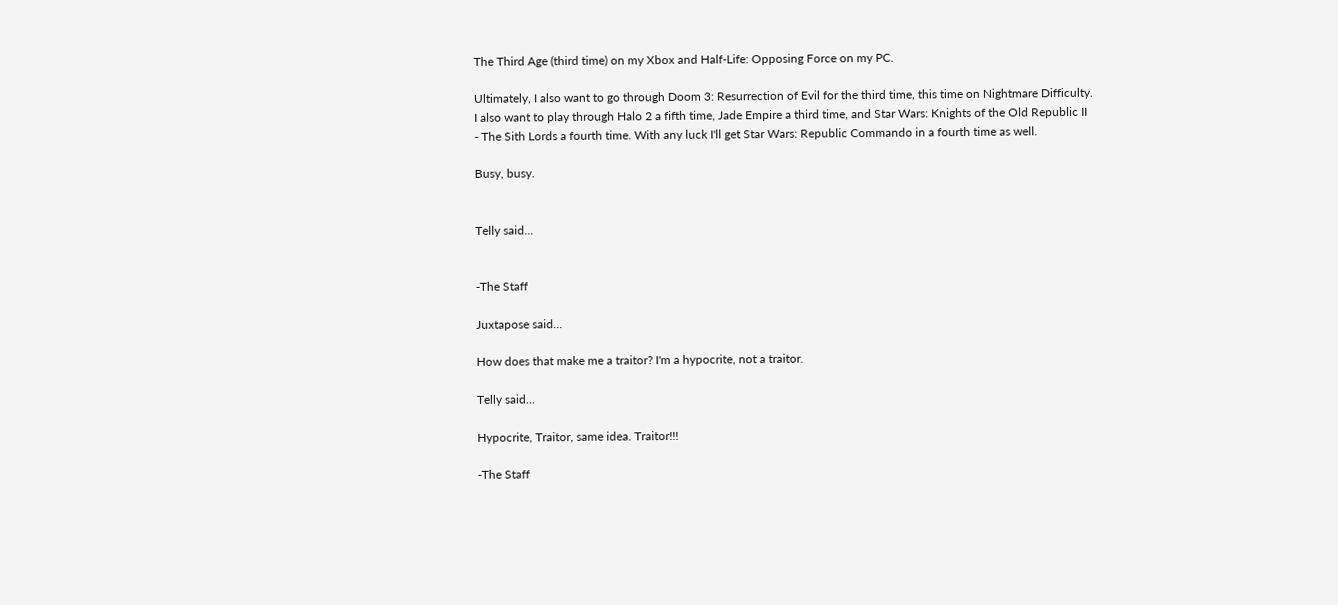The Third Age (third time) on my Xbox and Half-Life: Opposing Force on my PC.

Ultimately, I also want to go through Doom 3: Resurrection of Evil for the third time, this time on Nightmare Difficulty. I also want to play through Halo 2 a fifth time, Jade Empire a third time, and Star Wars: Knights of the Old Republic II - The Sith Lords a fourth time. With any luck I'll get Star Wars: Republic Commando in a fourth time as well.

Busy, busy.


Telly said...


-The Staff

Juxtapose said...

How does that make me a traitor? I'm a hypocrite, not a traitor.

Telly said...

Hypocrite, Traitor, same idea. Traitor!!!

-The Staff